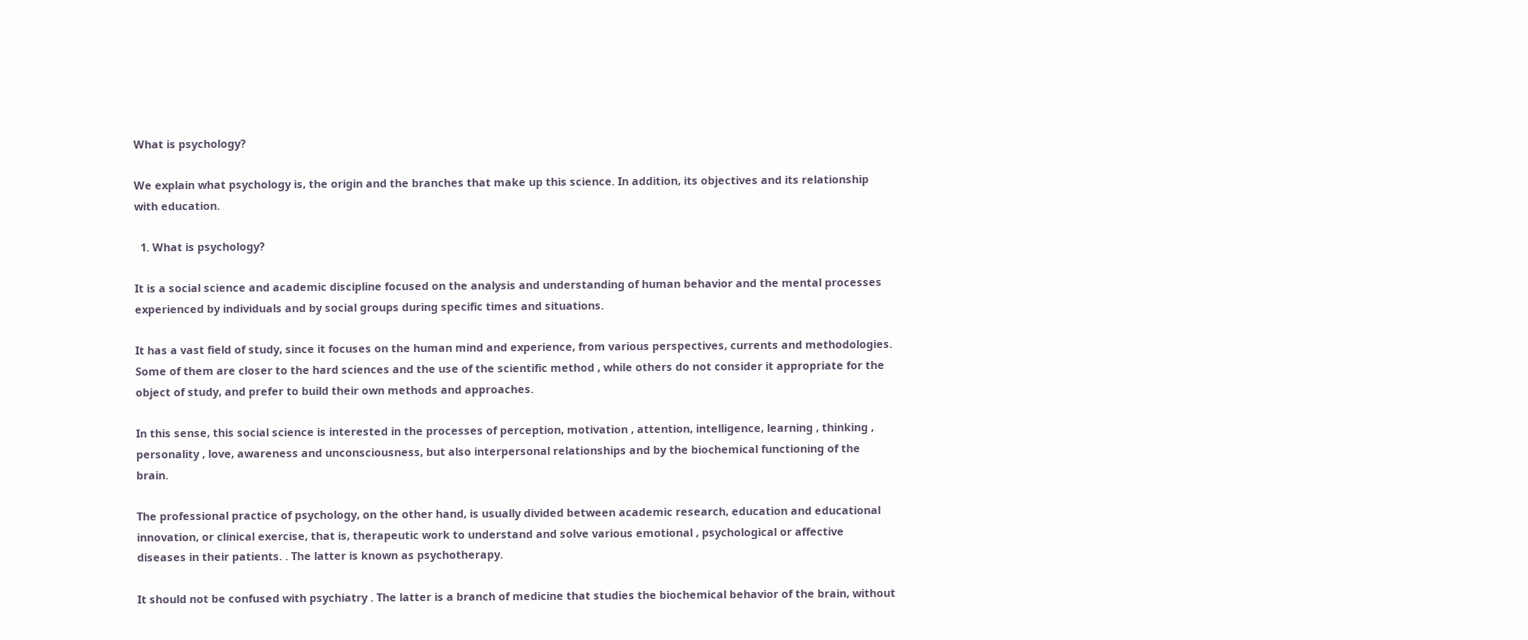What is psychology?

We explain what psychology is, the origin and the branches that make up this science. In addition, its objectives and its relationship with education.

  1. What is psychology?

It is a social science and academic discipline focused on the analysis and understanding of human behavior and the mental processes experienced by individuals and by social groups during specific times and situations.

It has a vast field of study, since it focuses on the human mind and experience, from various perspectives, currents and methodologies. Some of them are closer to the hard sciences and the use of the scientific method , while others do not consider it appropriate for the object of study, and prefer to build their own methods and approaches.

In this sense, this social science is interested in the processes of perception, motivation , attention, intelligence, learning , thinking , personality , love, awareness and unconsciousness, but also interpersonal relationships and by the biochemical functioning of the brain.

The professional practice of psychology, on the other hand, is usually divided between academic research, education and educational innovation, or clinical exercise, that is, therapeutic work to understand and solve various emotional , psychological or affective diseases in their patients. . The latter is known as psychotherapy.

It should not be confused with psychiatry . The latter is a branch of medicine that studies the biochemical behavior of the brain, without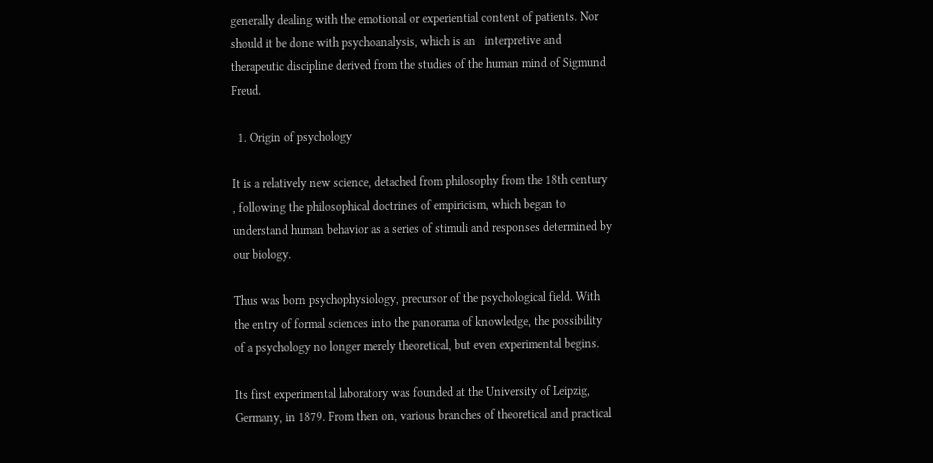generally dealing with the emotional or experiential content of patients. Nor should it be done with psychoanalysis, which is an   interpretive and therapeutic discipline derived from the studies of the human mind of Sigmund Freud.

  1. Origin of psychology

It is a relatively new science, detached from philosophy from the 18th century , following the philosophical doctrines of empiricism, which began to understand human behavior as a series of stimuli and responses determined by our biology.

Thus was born psychophysiology, precursor of the psychological field. With the entry of formal sciences into the panorama of knowledge, the possibility of a psychology no longer merely theoretical, but even experimental begins.

Its first experimental laboratory was founded at the University of Leipzig, Germany, in 1879. From then on, various branches of theoretical and practical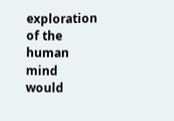exploration of the human mind would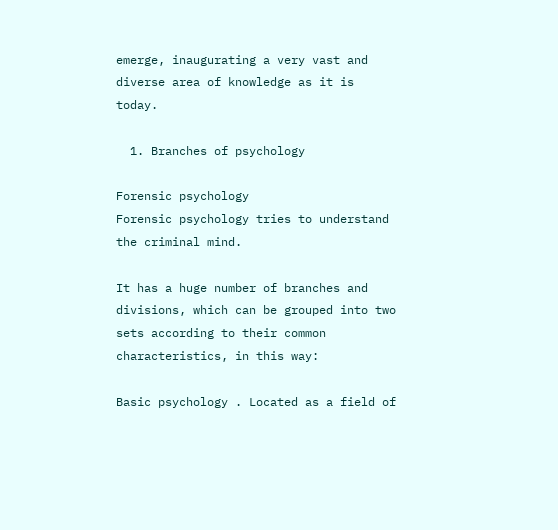emerge, inaugurating a very vast and diverse area of knowledge as it is today.

  1. Branches of psychology

Forensic psychology
Forensic psychology tries to understand the criminal mind.

It has a huge number of branches and divisions, which can be grouped into two sets according to their common characteristics, in this way:

Basic psychology . Located as a field of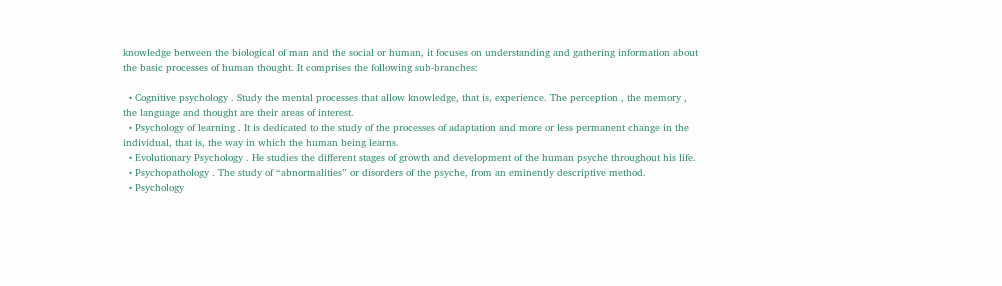knowledge between the biological of man and the social or human, it focuses on understanding and gathering information about the basic processes of human thought. It comprises the following sub-branches:

  • Cognitive psychology . Study the mental processes that allow knowledge, that is, experience. The perception , the memory , the language and thought are their areas of interest.
  • Psychology of learning . It is dedicated to the study of the processes of adaptation and more or less permanent change in the individual, that is, the way in which the human being learns.
  • Evolutionary Psychology . He studies the different stages of growth and development of the human psyche throughout his life.
  • Psychopathology . The study of “abnormalities” or disorders of the psyche, from an eminently descriptive method.
  • Psychology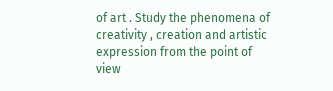of art . Study the phenomena of creativity , creation and artistic expression from the point of view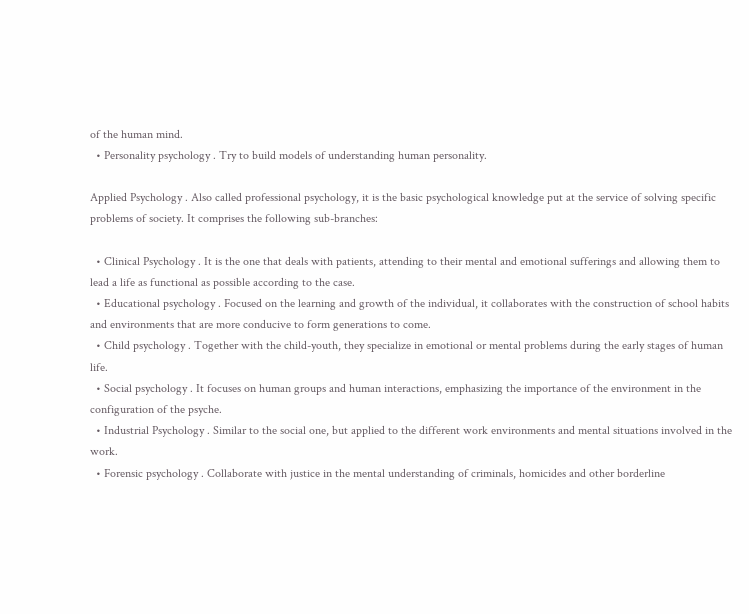of the human mind.
  • Personality psychology . Try to build models of understanding human personality.

Applied Psychology . Also called professional psychology, it is the basic psychological knowledge put at the service of solving specific problems of society. It comprises the following sub-branches:

  • Clinical Psychology . It is the one that deals with patients, attending to their mental and emotional sufferings and allowing them to lead a life as functional as possible according to the case.
  • Educational psychology . Focused on the learning and growth of the individual, it collaborates with the construction of school habits and environments that are more conducive to form generations to come.
  • Child psychology . Together with the child-youth, they specialize in emotional or mental problems during the early stages of human life.
  • Social psychology . It focuses on human groups and human interactions, emphasizing the importance of the environment in the configuration of the psyche.
  • Industrial Psychology . Similar to the social one, but applied to the different work environments and mental situations involved in the work.
  • Forensic psychology . Collaborate with justice in the mental understanding of criminals, homicides and other borderline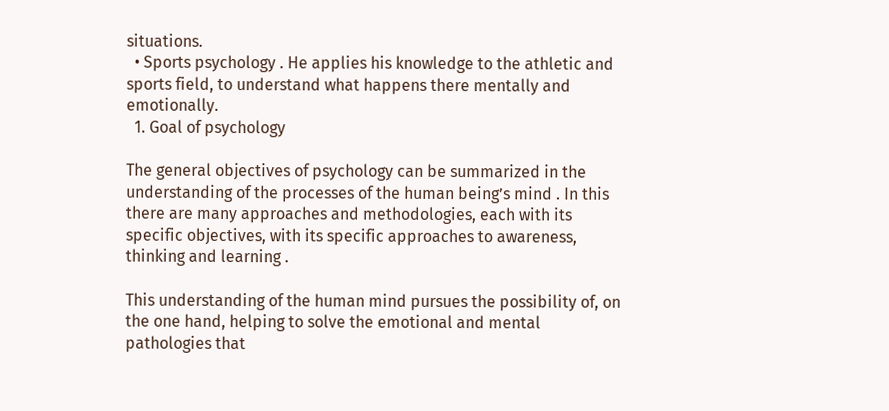situations.
  • Sports psychology . He applies his knowledge to the athletic and sports field, to understand what happens there mentally and emotionally.
  1. Goal of psychology

The general objectives of psychology can be summarized in the understanding of the processes of the human being’s mind . In this there are many approaches and methodologies, each with its specific objectives, with its specific approaches to awareness, thinking and learning .

This understanding of the human mind pursues the possibility of, on the one hand, helping to solve the emotional and mental pathologies that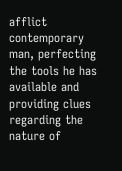afflict contemporary man, perfecting the tools he has available and providing clues regarding the nature of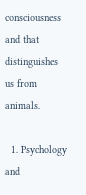consciousness and that distinguishes us from animals.

  1. Psychology and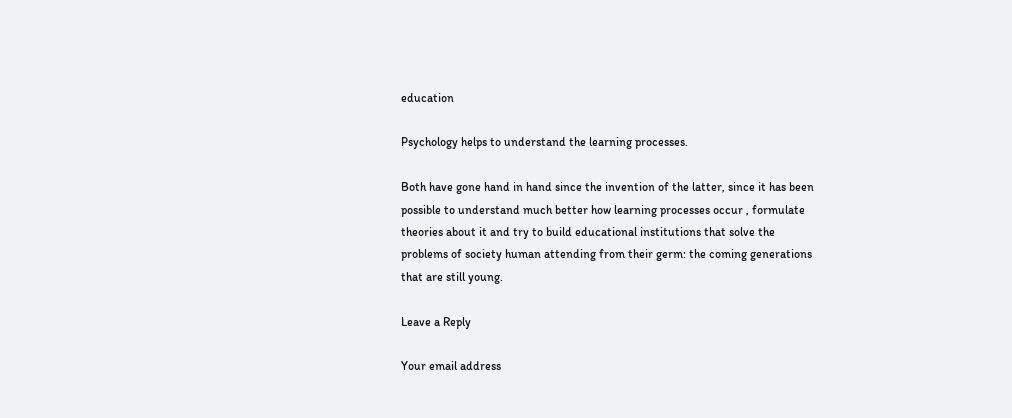education

Psychology helps to understand the learning processes.

Both have gone hand in hand since the invention of the latter, since it has been possible to understand much better how learning processes occur , formulate theories about it and try to build educational institutions that solve the problems of society human attending from their germ: the coming generations that are still young.

Leave a Reply

Your email address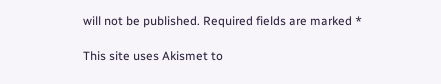will not be published. Required fields are marked *

This site uses Akismet to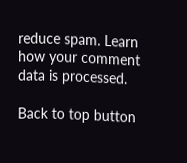reduce spam. Learn how your comment data is processed.

Back to top button